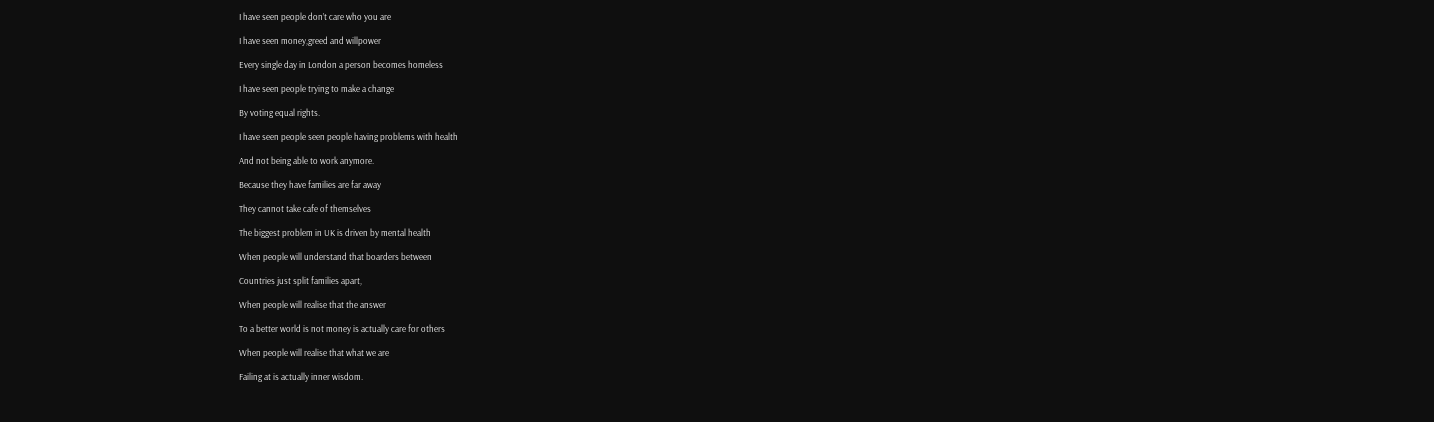I have seen people don’t care who you are

I have seen money,greed and willpower

Every single day in London a person becomes homeless

I have seen people trying to make a change

By voting equal rights.

I have seen people seen people having problems with health

And not being able to work anymore.

Because they have families are far away

They cannot take cafe of themselves

The biggest problem in UK is driven by mental health

When people will understand that boarders between

Countries just split families apart,

When people will realise that the answer

To a better world is not money is actually care for others

When people will realise that what we are

Failing at is actually inner wisdom.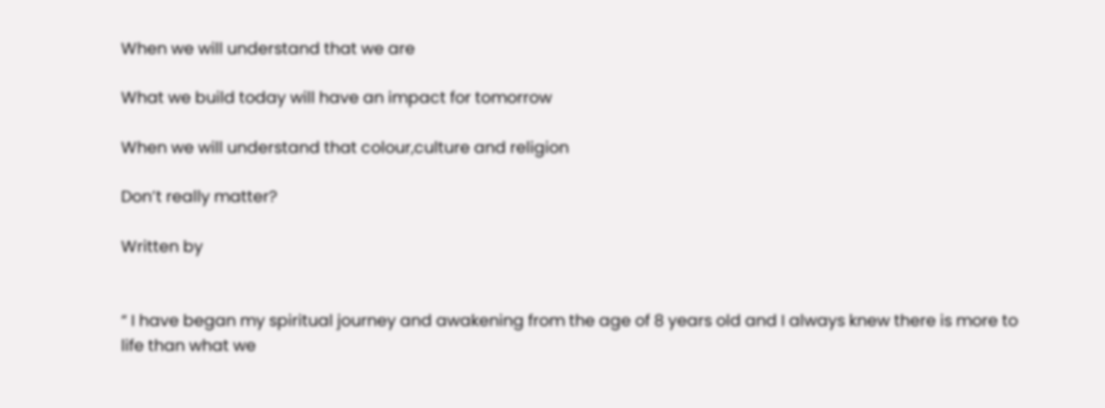When we will understand that we are

What we build today will have an impact for tomorrow

When we will understand that colour,culture and religion

Don’t really matter?

Written by


“ I have began my spiritual journey and awakening from the age of 8 years old and I always knew there is more to life than what we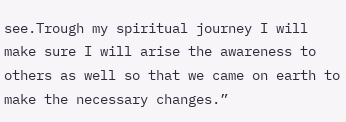see.Trough my spiritual journey I will make sure I will arise the awareness to others as well so that we came on earth to make the necessary changes.”